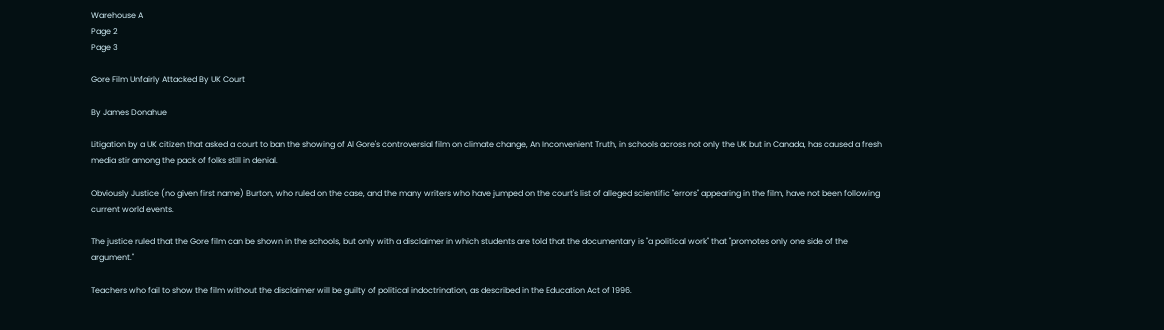Warehouse A
Page 2
Page 3

Gore Film Unfairly Attacked By UK Court

By James Donahue

Litigation by a UK citizen that asked a court to ban the showing of Al Gore's controversial film on climate change, An Inconvenient Truth, in schools across not only the UK but in Canada, has caused a fresh media stir among the pack of folks still in denial.

Obviously Justice (no given first name) Burton, who ruled on the case, and the many writers who have jumped on the court's list of alleged scientific "errors" appearing in the film, have not been following current world events.

The justice ruled that the Gore film can be shown in the schools, but only with a disclaimer in which students are told that the documentary is "a political work" that "promotes only one side of the argument."

Teachers who fail to show the film without the disclaimer will be guilty of political indoctrination, as described in the Education Act of 1996.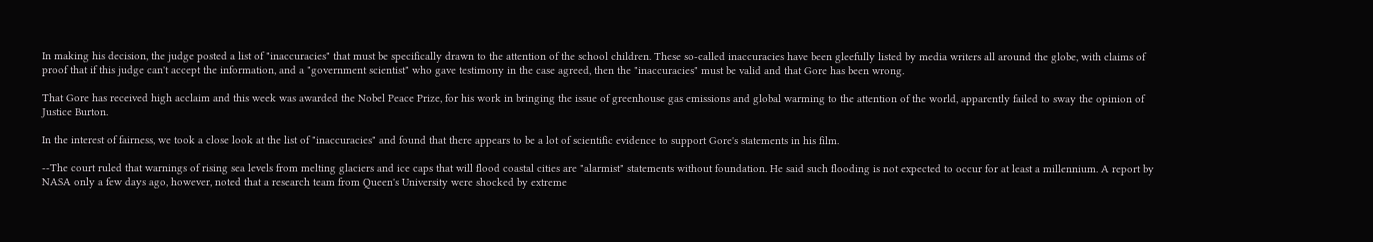In making his decision, the judge posted a list of "inaccuracies" that must be specifically drawn to the attention of the school children. These so-called inaccuracies have been gleefully listed by media writers all around the globe, with claims of proof that if this judge can't accept the information, and a "government scientist" who gave testimony in the case agreed, then the "inaccuracies" must be valid and that Gore has been wrong.

That Gore has received high acclaim and this week was awarded the Nobel Peace Prize, for his work in bringing the issue of greenhouse gas emissions and global warming to the attention of the world, apparently failed to sway the opinion of Justice Burton.

In the interest of fairness, we took a close look at the list of "inaccuracies" and found that there appears to be a lot of scientific evidence to support Gore's statements in his film.

--The court ruled that warnings of rising sea levels from melting glaciers and ice caps that will flood coastal cities are "alarmist" statements without foundation. He said such flooding is not expected to occur for at least a millennium. A report by NASA only a few days ago, however, noted that a research team from Queen's University were shocked by extreme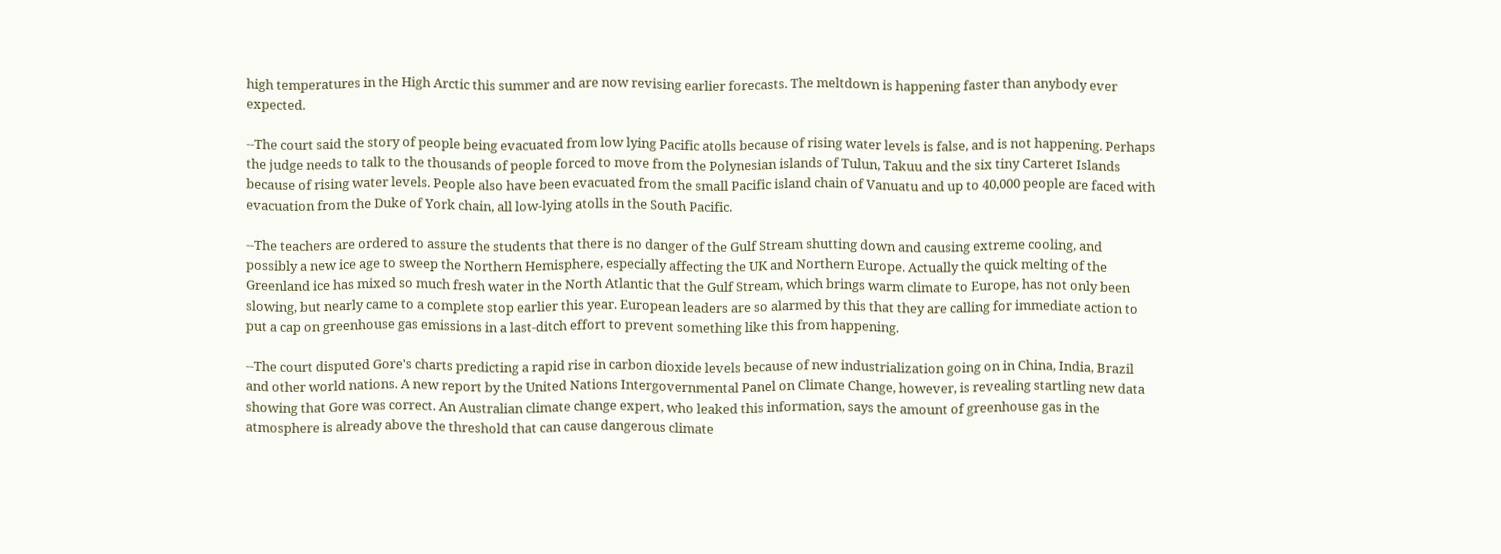high temperatures in the High Arctic this summer and are now revising earlier forecasts. The meltdown is happening faster than anybody ever expected.

--The court said the story of people being evacuated from low lying Pacific atolls because of rising water levels is false, and is not happening. Perhaps the judge needs to talk to the thousands of people forced to move from the Polynesian islands of Tulun, Takuu and the six tiny Carteret Islands because of rising water levels. People also have been evacuated from the small Pacific island chain of Vanuatu and up to 40,000 people are faced with evacuation from the Duke of York chain, all low-lying atolls in the South Pacific.

--The teachers are ordered to assure the students that there is no danger of the Gulf Stream shutting down and causing extreme cooling, and possibly a new ice age to sweep the Northern Hemisphere, especially affecting the UK and Northern Europe. Actually the quick melting of the Greenland ice has mixed so much fresh water in the North Atlantic that the Gulf Stream, which brings warm climate to Europe, has not only been slowing, but nearly came to a complete stop earlier this year. European leaders are so alarmed by this that they are calling for immediate action to put a cap on greenhouse gas emissions in a last-ditch effort to prevent something like this from happening.

--The court disputed Gore's charts predicting a rapid rise in carbon dioxide levels because of new industrialization going on in China, India, Brazil and other world nations. A new report by the United Nations Intergovernmental Panel on Climate Change, however, is revealing startling new data showing that Gore was correct. An Australian climate change expert, who leaked this information, says the amount of greenhouse gas in the atmosphere is already above the threshold that can cause dangerous climate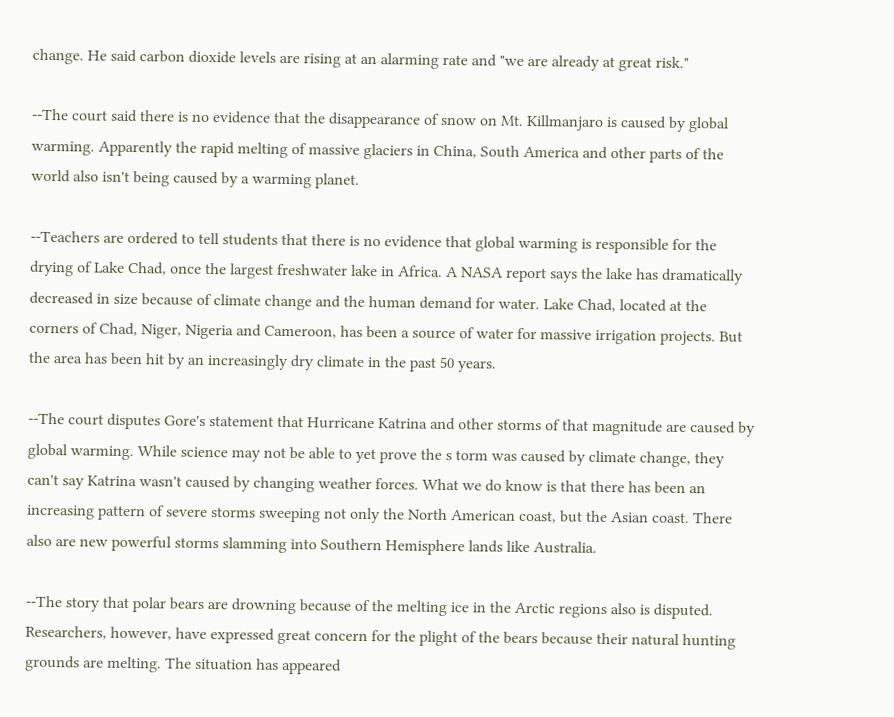change. He said carbon dioxide levels are rising at an alarming rate and "we are already at great risk."

--The court said there is no evidence that the disappearance of snow on Mt. Killmanjaro is caused by global warming. Apparently the rapid melting of massive glaciers in China, South America and other parts of the world also isn't being caused by a warming planet.

--Teachers are ordered to tell students that there is no evidence that global warming is responsible for the drying of Lake Chad, once the largest freshwater lake in Africa. A NASA report says the lake has dramatically decreased in size because of climate change and the human demand for water. Lake Chad, located at the corners of Chad, Niger, Nigeria and Cameroon, has been a source of water for massive irrigation projects. But the area has been hit by an increasingly dry climate in the past 50 years.

--The court disputes Gore's statement that Hurricane Katrina and other storms of that magnitude are caused by global warming. While science may not be able to yet prove the s torm was caused by climate change, they can't say Katrina wasn't caused by changing weather forces. What we do know is that there has been an increasing pattern of severe storms sweeping not only the North American coast, but the Asian coast. There also are new powerful storms slamming into Southern Hemisphere lands like Australia.

--The story that polar bears are drowning because of the melting ice in the Arctic regions also is disputed. Researchers, however, have expressed great concern for the plight of the bears because their natural hunting grounds are melting. The situation has appeared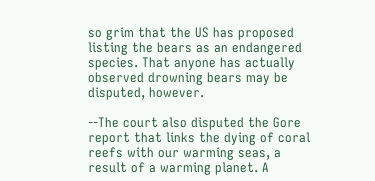so grim that the US has proposed listing the bears as an endangered species. That anyone has actually observed drowning bears may be disputed, however.

--The court also disputed the Gore report that links the dying of coral reefs with our warming seas, a result of a warming planet. A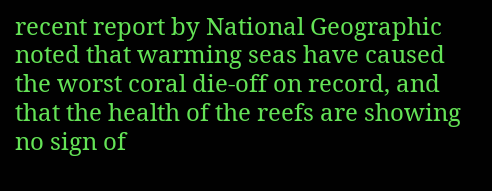recent report by National Geographic noted that warming seas have caused the worst coral die-off on record, and that the health of the reefs are showing no sign of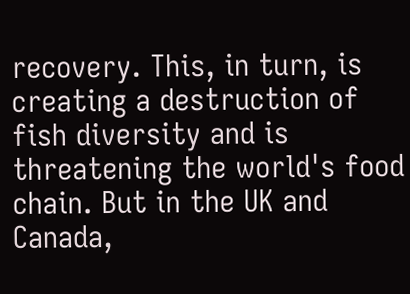recovery. This, in turn, is creating a destruction of fish diversity and is threatening the world's food chain. But in the UK and Canada,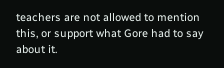teachers are not allowed to mention this, or support what Gore had to say about it.